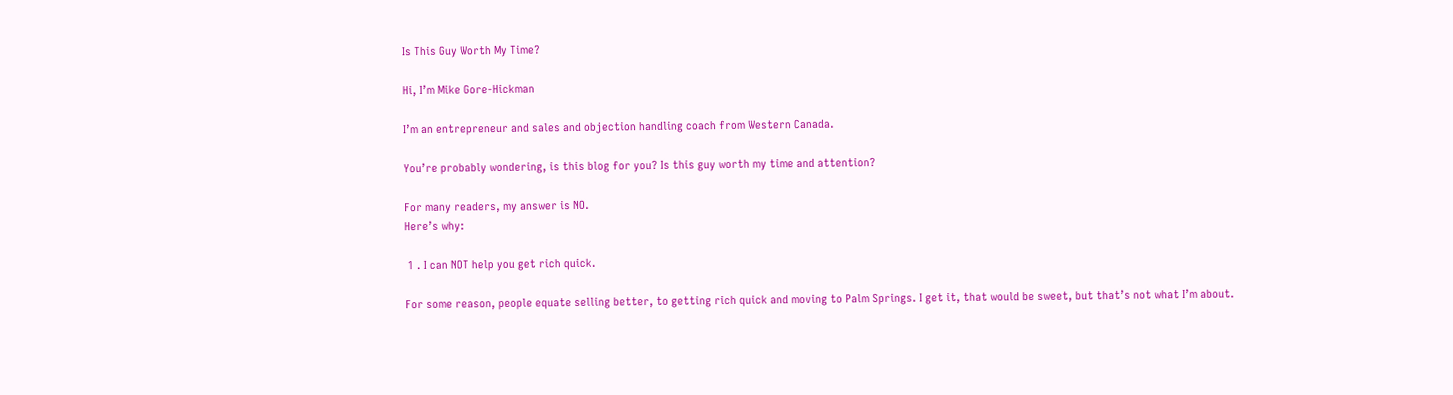Is This Guy Worth My Time?

Hi, I’m Mike Gore-Hickman

I’m an entrepreneur and sales and objection handling coach from Western Canada.

You’re probably wondering, is this blog for you? Is this guy worth my time and attention?

For many readers, my answer is NO.
Here’s why:

 1 . I can NOT help you get rich quick.

For some reason, people equate selling better, to getting rich quick and moving to Palm Springs. I get it, that would be sweet, but that’s not what I’m about.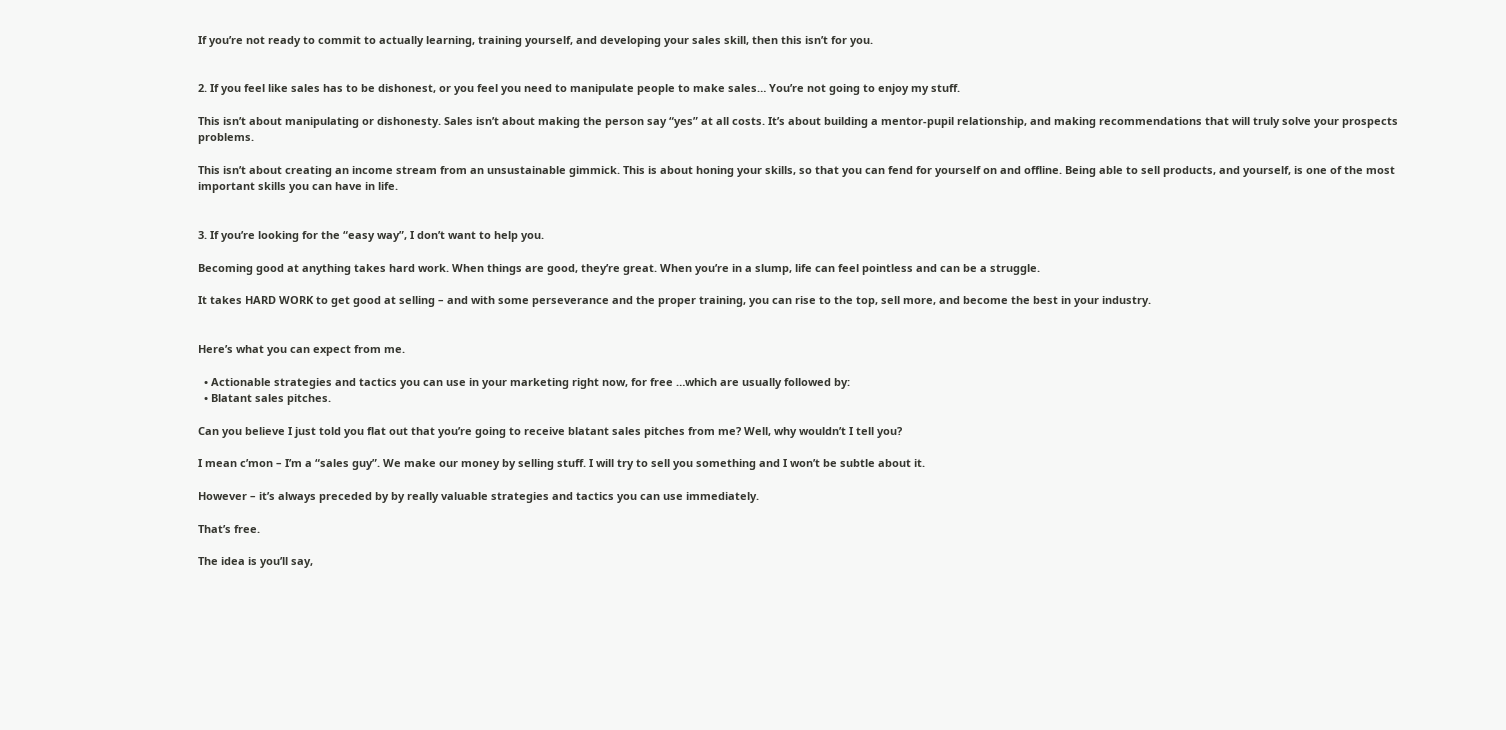If you’re not ready to commit to actually learning, training yourself, and developing your sales skill, then this isn’t for you.


2. If you feel like sales has to be dishonest, or you feel you need to manipulate people to make sales… You’re not going to enjoy my stuff.

This isn’t about manipulating or dishonesty. Sales isn’t about making the person say “yes” at all costs. It’s about building a mentor-pupil relationship, and making recommendations that will truly solve your prospects problems.

This isn’t about creating an income stream from an unsustainable gimmick. This is about honing your skills, so that you can fend for yourself on and offline. Being able to sell products, and yourself, is one of the most important skills you can have in life.


3. If you’re looking for the “easy way”, I don’t want to help you.

Becoming good at anything takes hard work. When things are good, they’re great. When you’re in a slump, life can feel pointless and can be a struggle.

It takes HARD WORK to get good at selling – and with some perseverance and the proper training, you can rise to the top, sell more, and become the best in your industry.


Here’s what you can expect from me.

  • Actionable strategies and tactics you can use in your marketing right now, for free …which are usually followed by:
  • Blatant sales pitches.

Can you believe I just told you flat out that you’re going to receive blatant sales pitches from me? Well, why wouldn’t I tell you?

I mean c’mon – I’m a “sales guy”. We make our money by selling stuff. I will try to sell you something and I won’t be subtle about it.

However – it’s always preceded by by really valuable strategies and tactics you can use immediately.

That’s free.

The idea is you’ll say,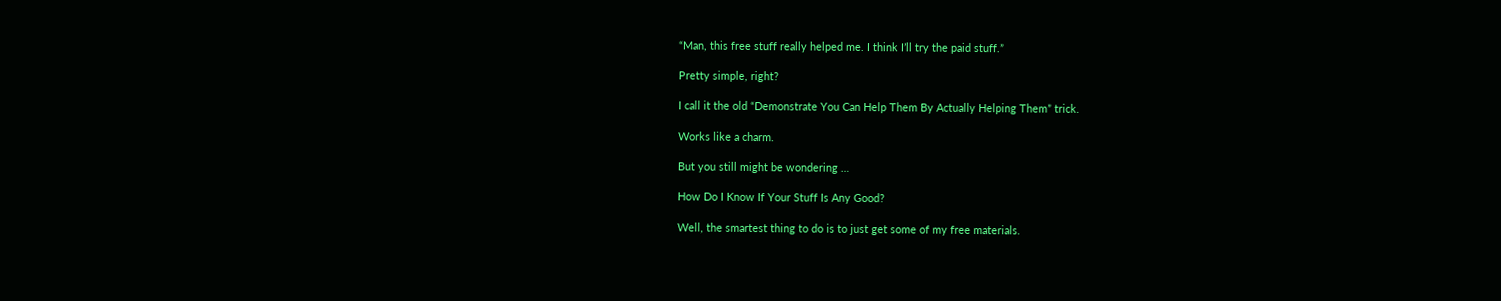“Man, this free stuff really helped me. I think I’ll try the paid stuff.”

Pretty simple, right?

I call it the old “Demonstrate You Can Help Them By Actually Helping Them” trick.

Works like a charm.

But you still might be wondering …

How Do I Know If Your Stuff Is Any Good?

Well, the smartest thing to do is to just get some of my free materials.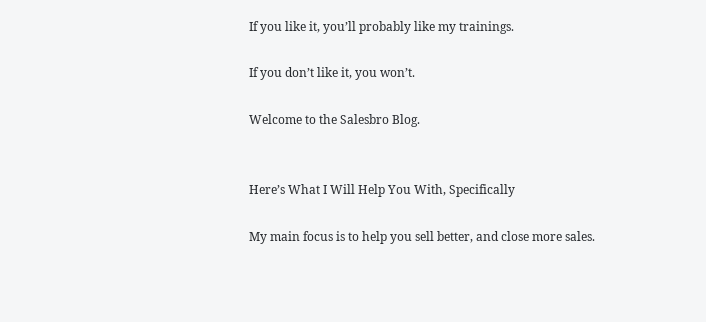If you like it, you’ll probably like my trainings.

If you don’t like it, you won’t.

Welcome to the Salesbro Blog.


Here’s What I Will Help You With, Specifically

My main focus is to help you sell better, and close more sales.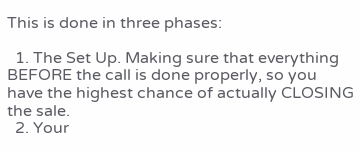This is done in three phases:

  1. The Set Up. Making sure that everything BEFORE the call is done properly, so you have the highest chance of actually CLOSING the sale.
  2. Your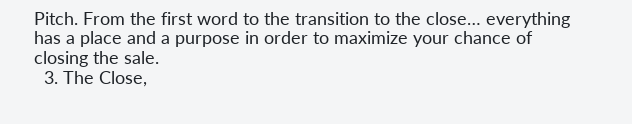Pitch. From the first word to the transition to the close… everything has a place and a purpose in order to maximize your chance of closing the sale.
  3. The Close,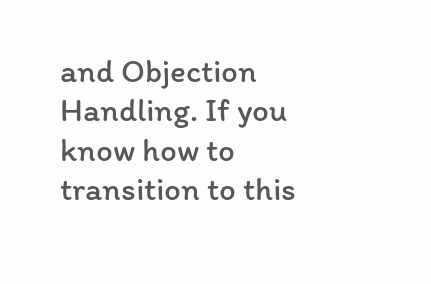and Objection Handling. If you know how to transition to this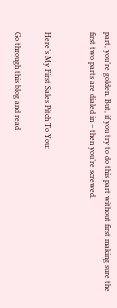part, you’re golden. But, if you try to do this part without first making sure the first two parts are dialed in – then you’re screwed.


Here’s My First Sales Pitch To You:

Go through this blog and read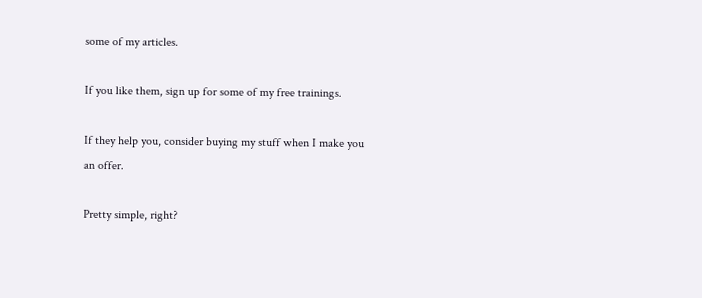some of my articles.

If you like them, sign up for some of my free trainings.

If they help you, consider buying my stuff when I make you an offer.

Pretty simple, right?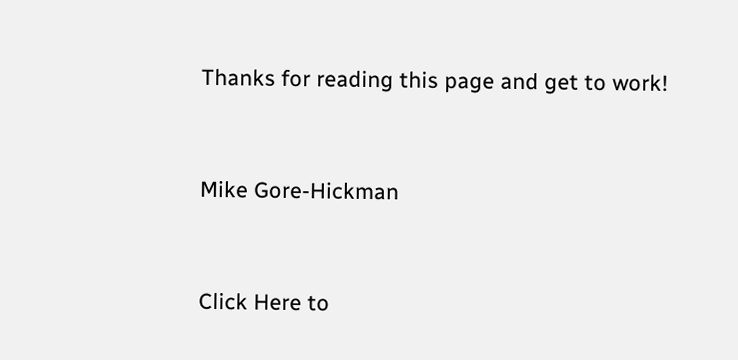Thanks for reading this page and get to work!


Mike Gore-Hickman


Click Here to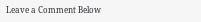Leave a Comment Below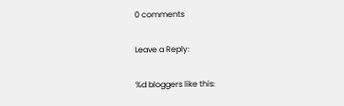0 comments

Leave a Reply:

%d bloggers like this: